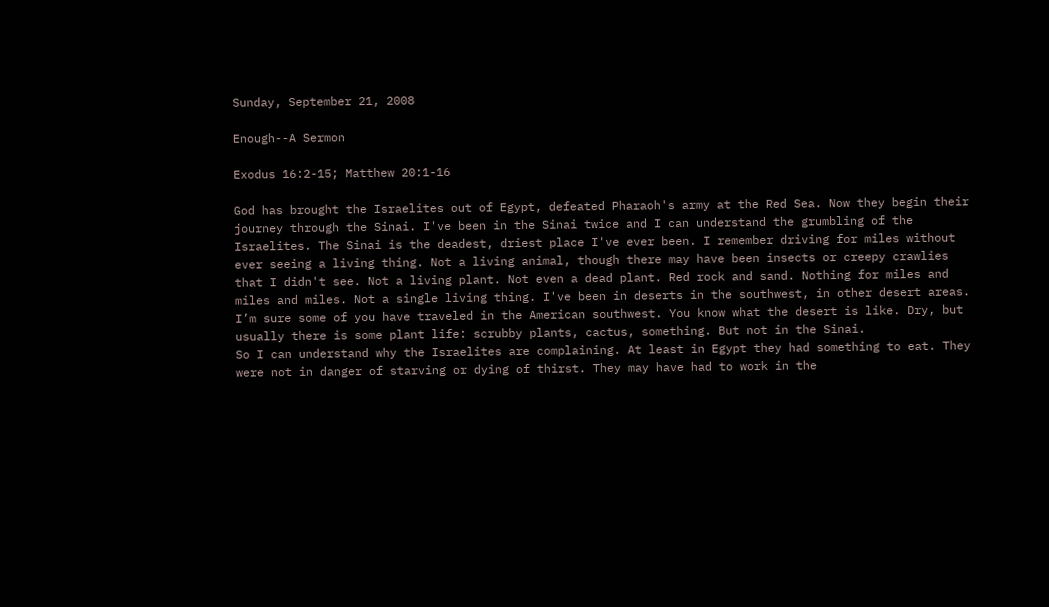Sunday, September 21, 2008

Enough--A Sermon

Exodus 16:2-15; Matthew 20:1-16

God has brought the Israelites out of Egypt, defeated Pharaoh's army at the Red Sea. Now they begin their journey through the Sinai. I've been in the Sinai twice and I can understand the grumbling of the Israelites. The Sinai is the deadest, driest place I've ever been. I remember driving for miles without ever seeing a living thing. Not a living animal, though there may have been insects or creepy crawlies that I didn't see. Not a living plant. Not even a dead plant. Red rock and sand. Nothing for miles and miles and miles. Not a single living thing. I've been in deserts in the southwest, in other desert areas. I’m sure some of you have traveled in the American southwest. You know what the desert is like. Dry, but usually there is some plant life: scrubby plants, cactus, something. But not in the Sinai.
So I can understand why the Israelites are complaining. At least in Egypt they had something to eat. They were not in danger of starving or dying of thirst. They may have had to work in the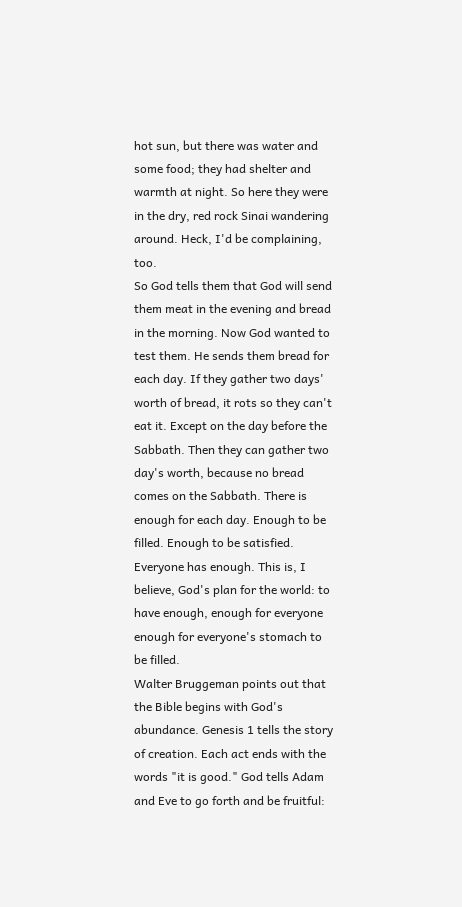hot sun, but there was water and some food; they had shelter and warmth at night. So here they were in the dry, red rock Sinai wandering around. Heck, I'd be complaining, too.
So God tells them that God will send them meat in the evening and bread in the morning. Now God wanted to test them. He sends them bread for each day. If they gather two days' worth of bread, it rots so they can't eat it. Except on the day before the Sabbath. Then they can gather two day's worth, because no bread comes on the Sabbath. There is enough for each day. Enough to be filled. Enough to be satisfied. Everyone has enough. This is, I believe, God's plan for the world: to have enough, enough for everyone enough for everyone's stomach to be filled.
Walter Bruggeman points out that the Bible begins with God's abundance. Genesis 1 tells the story of creation. Each act ends with the words "it is good." God tells Adam and Eve to go forth and be fruitful: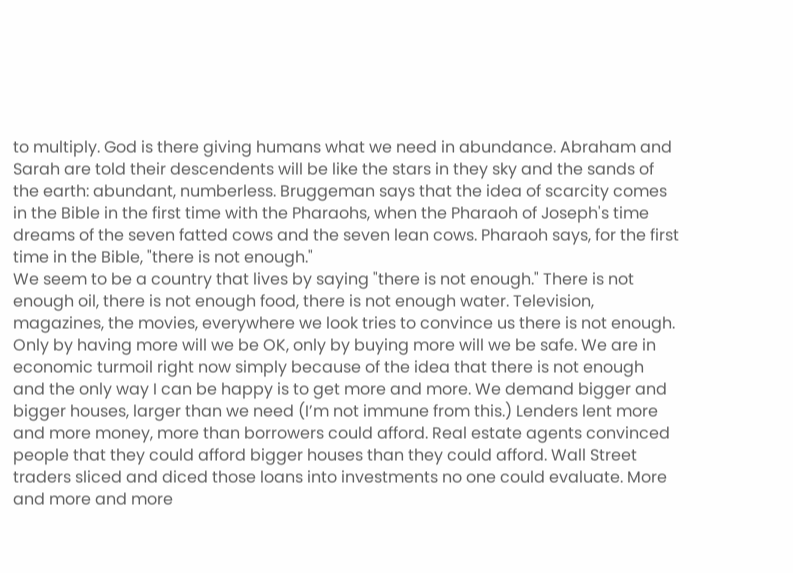to multiply. God is there giving humans what we need in abundance. Abraham and Sarah are told their descendents will be like the stars in they sky and the sands of the earth: abundant, numberless. Bruggeman says that the idea of scarcity comes in the Bible in the first time with the Pharaohs, when the Pharaoh of Joseph's time dreams of the seven fatted cows and the seven lean cows. Pharaoh says, for the first time in the Bible, "there is not enough."
We seem to be a country that lives by saying "there is not enough." There is not enough oil, there is not enough food, there is not enough water. Television, magazines, the movies, everywhere we look tries to convince us there is not enough. Only by having more will we be OK, only by buying more will we be safe. We are in economic turmoil right now simply because of the idea that there is not enough and the only way I can be happy is to get more and more. We demand bigger and bigger houses, larger than we need (I’m not immune from this.) Lenders lent more and more money, more than borrowers could afford. Real estate agents convinced people that they could afford bigger houses than they could afford. Wall Street traders sliced and diced those loans into investments no one could evaluate. More and more and more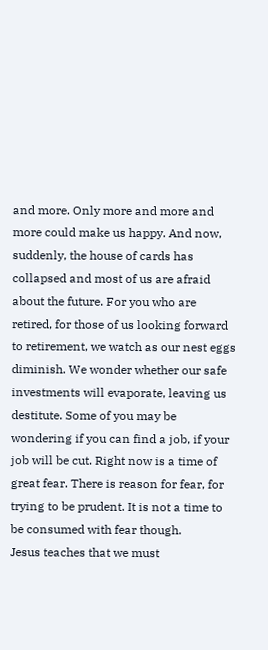and more. Only more and more and more could make us happy. And now, suddenly, the house of cards has collapsed and most of us are afraid about the future. For you who are retired, for those of us looking forward to retirement, we watch as our nest eggs diminish. We wonder whether our safe investments will evaporate, leaving us destitute. Some of you may be wondering if you can find a job, if your job will be cut. Right now is a time of great fear. There is reason for fear, for trying to be prudent. It is not a time to be consumed with fear though.
Jesus teaches that we must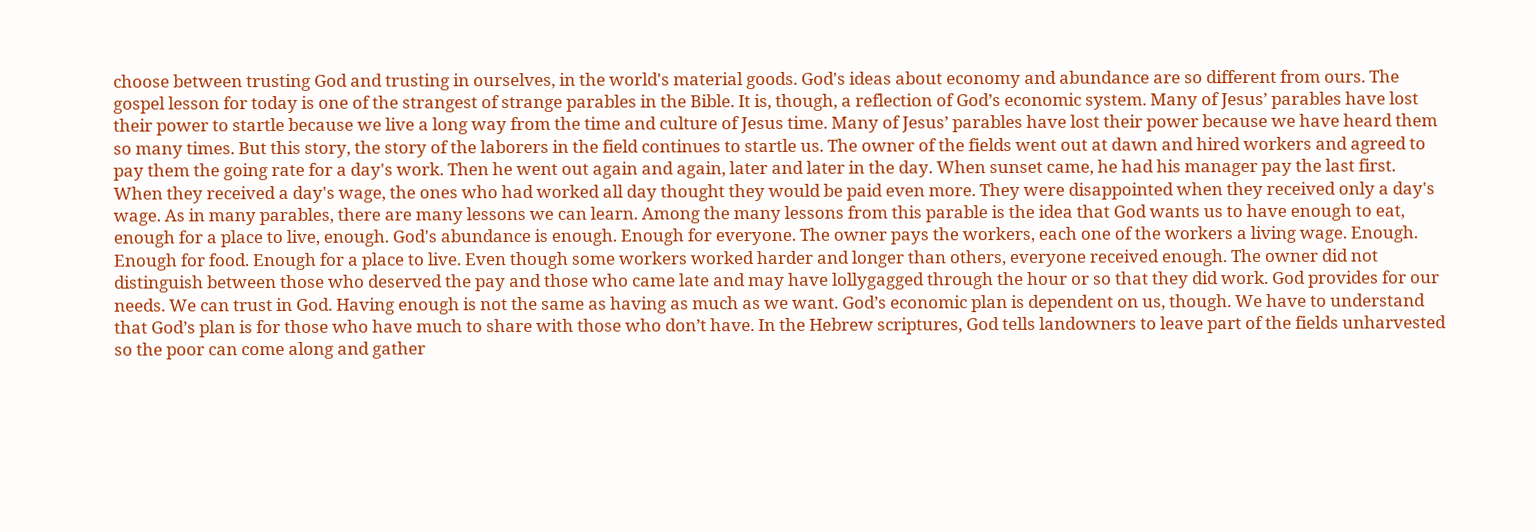choose between trusting God and trusting in ourselves, in the world's material goods. God's ideas about economy and abundance are so different from ours. The gospel lesson for today is one of the strangest of strange parables in the Bible. It is, though, a reflection of God’s economic system. Many of Jesus’ parables have lost their power to startle because we live a long way from the time and culture of Jesus time. Many of Jesus’ parables have lost their power because we have heard them so many times. But this story, the story of the laborers in the field continues to startle us. The owner of the fields went out at dawn and hired workers and agreed to pay them the going rate for a day's work. Then he went out again and again, later and later in the day. When sunset came, he had his manager pay the last first. When they received a day's wage, the ones who had worked all day thought they would be paid even more. They were disappointed when they received only a day's wage. As in many parables, there are many lessons we can learn. Among the many lessons from this parable is the idea that God wants us to have enough to eat, enough for a place to live, enough. God's abundance is enough. Enough for everyone. The owner pays the workers, each one of the workers a living wage. Enough. Enough for food. Enough for a place to live. Even though some workers worked harder and longer than others, everyone received enough. The owner did not distinguish between those who deserved the pay and those who came late and may have lollygagged through the hour or so that they did work. God provides for our needs. We can trust in God. Having enough is not the same as having as much as we want. God’s economic plan is dependent on us, though. We have to understand that God’s plan is for those who have much to share with those who don’t have. In the Hebrew scriptures, God tells landowners to leave part of the fields unharvested so the poor can come along and gather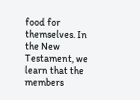food for themselves. In the New Testament, we learn that the members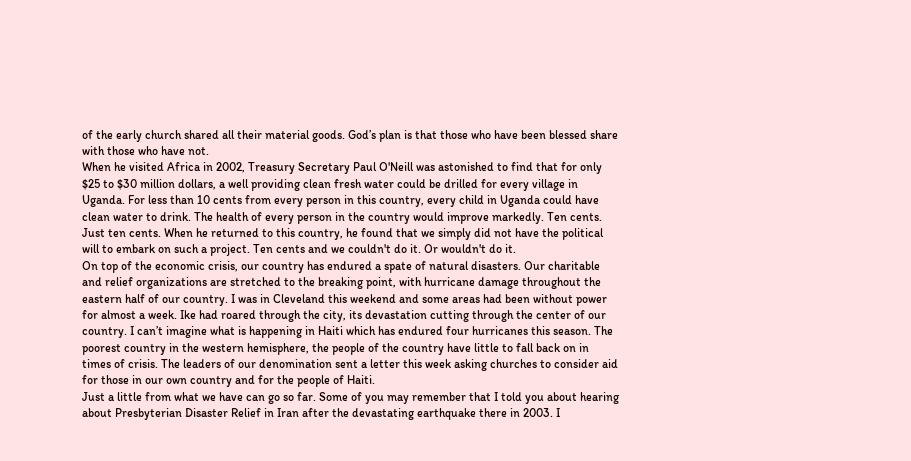of the early church shared all their material goods. God’s plan is that those who have been blessed share with those who have not.
When he visited Africa in 2002, Treasury Secretary Paul O'Neill was astonished to find that for only $25 to $30 million dollars, a well providing clean fresh water could be drilled for every village in Uganda. For less than 10 cents from every person in this country, every child in Uganda could have clean water to drink. The health of every person in the country would improve markedly. Ten cents. Just ten cents. When he returned to this country, he found that we simply did not have the political will to embark on such a project. Ten cents and we couldn't do it. Or wouldn't do it.
On top of the economic crisis, our country has endured a spate of natural disasters. Our charitable and relief organizations are stretched to the breaking point, with hurricane damage throughout the eastern half of our country. I was in Cleveland this weekend and some areas had been without power for almost a week. Ike had roared through the city, its devastation cutting through the center of our country. I can’t imagine what is happening in Haiti which has endured four hurricanes this season. The poorest country in the western hemisphere, the people of the country have little to fall back on in times of crisis. The leaders of our denomination sent a letter this week asking churches to consider aid for those in our own country and for the people of Haiti.
Just a little from what we have can go so far. Some of you may remember that I told you about hearing about Presbyterian Disaster Relief in Iran after the devastating earthquake there in 2003. I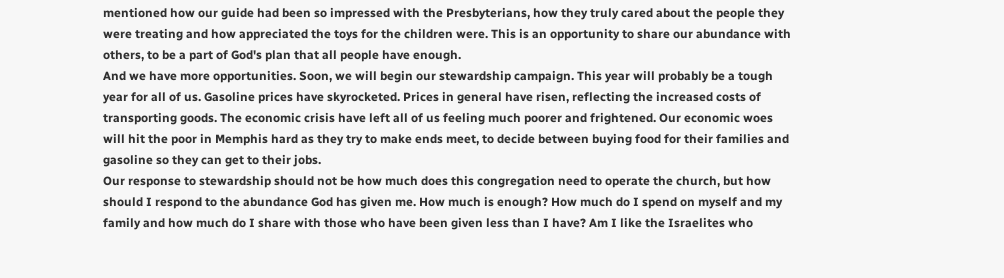mentioned how our guide had been so impressed with the Presbyterians, how they truly cared about the people they were treating and how appreciated the toys for the children were. This is an opportunity to share our abundance with others, to be a part of God's plan that all people have enough.
And we have more opportunities. Soon, we will begin our stewardship campaign. This year will probably be a tough year for all of us. Gasoline prices have skyrocketed. Prices in general have risen, reflecting the increased costs of transporting goods. The economic crisis have left all of us feeling much poorer and frightened. Our economic woes will hit the poor in Memphis hard as they try to make ends meet, to decide between buying food for their families and gasoline so they can get to their jobs.
Our response to stewardship should not be how much does this congregation need to operate the church, but how should I respond to the abundance God has given me. How much is enough? How much do I spend on myself and my family and how much do I share with those who have been given less than I have? Am I like the Israelites who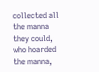collected all the manna they could, who hoarded the manna,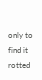only to find it rotted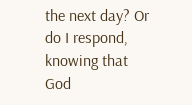the next day? Or do I respond, knowing that God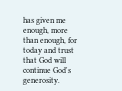has given me enough, more than enough, for today and trust that God will continue God's generosity.